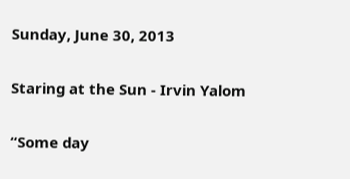Sunday, June 30, 2013

Staring at the Sun - Irvin Yalom

“Some day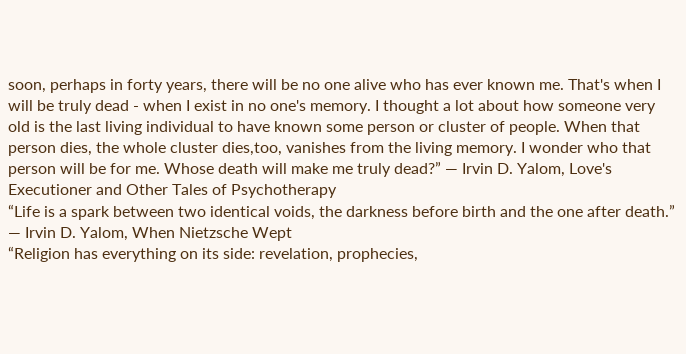soon, perhaps in forty years, there will be no one alive who has ever known me. That's when I will be truly dead - when I exist in no one's memory. I thought a lot about how someone very old is the last living individual to have known some person or cluster of people. When that person dies, the whole cluster dies,too, vanishes from the living memory. I wonder who that person will be for me. Whose death will make me truly dead?” ― Irvin D. Yalom, Love's Executioner and Other Tales of Psychotherapy
“Life is a spark between two identical voids, the darkness before birth and the one after death.” ― Irvin D. Yalom, When Nietzsche Wept
“Religion has everything on its side: revelation, prophecies,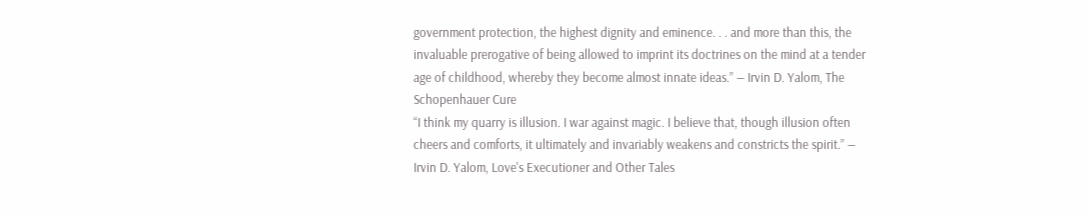government protection, the highest dignity and eminence. . . and more than this, the invaluable prerogative of being allowed to imprint its doctrines on the mind at a tender age of childhood, whereby they become almost innate ideas.” ― Irvin D. Yalom, The Schopenhauer Cure
“I think my quarry is illusion. I war against magic. I believe that, though illusion often cheers and comforts, it ultimately and invariably weakens and constricts the spirit.” ― Irvin D. Yalom, Love's Executioner and Other Tales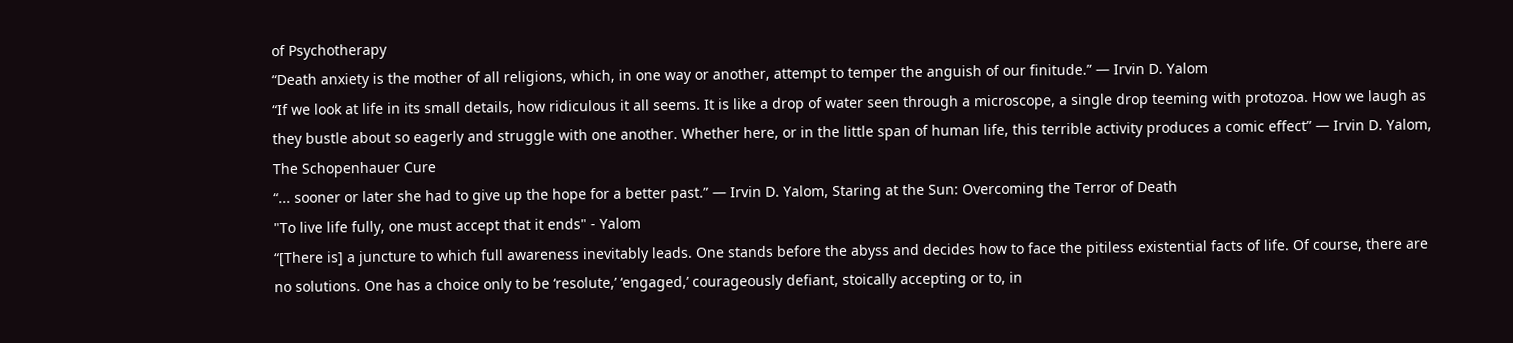of Psychotherapy
“Death anxiety is the mother of all religions, which, in one way or another, attempt to temper the anguish of our finitude.” ― Irvin D. Yalom
“If we look at life in its small details, how ridiculous it all seems. It is like a drop of water seen through a microscope, a single drop teeming with protozoa. How we laugh as they bustle about so eagerly and struggle with one another. Whether here, or in the little span of human life, this terrible activity produces a comic effect” ― Irvin D. Yalom, The Schopenhauer Cure
“... sooner or later she had to give up the hope for a better past.” ― Irvin D. Yalom, Staring at the Sun: Overcoming the Terror of Death
"To live life fully, one must accept that it ends" - Yalom
“[There is] a juncture to which full awareness inevitably leads. One stands before the abyss and decides how to face the pitiless existential facts of life. Of course, there are no solutions. One has a choice only to be ‘resolute,’ ‘engaged,’ courageously defiant, stoically accepting or to, in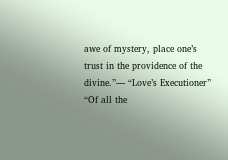awe of mystery, place one’s trust in the providence of the divine.”— “Love’s Executioner”
“Of all the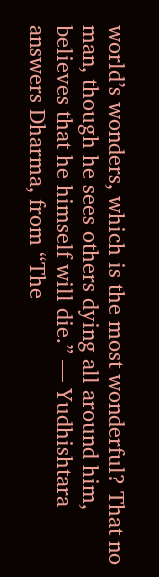world’s wonders, which is the most wonderful? That no man, though he sees others dying all around him, believes that he himself will die.” — Yudhishtara answers Dharma, from “The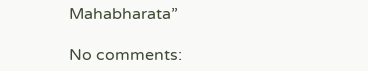Mahabharata”

No comments: